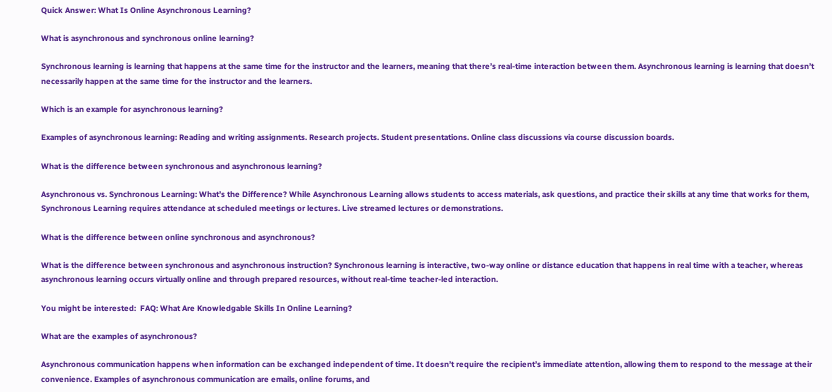Quick Answer: What Is Online Asynchronous Learning?

What is asynchronous and synchronous online learning?

Synchronous learning is learning that happens at the same time for the instructor and the learners, meaning that there’s real-time interaction between them. Asynchronous learning is learning that doesn’t necessarily happen at the same time for the instructor and the learners.

Which is an example for asynchronous learning?

Examples of asynchronous learning: Reading and writing assignments. Research projects. Student presentations. Online class discussions via course discussion boards.

What is the difference between synchronous and asynchronous learning?

Asynchronous vs. Synchronous Learning: What’s the Difference? While Asynchronous Learning allows students to access materials, ask questions, and practice their skills at any time that works for them, Synchronous Learning requires attendance at scheduled meetings or lectures. Live streamed lectures or demonstrations.

What is the difference between online synchronous and asynchronous?

What is the difference between synchronous and asynchronous instruction? Synchronous learning is interactive, two-way online or distance education that happens in real time with a teacher, whereas asynchronous learning occurs virtually online and through prepared resources, without real-time teacher-led interaction.

You might be interested:  FAQ: What Are Knowledgable Skills In Online Learning?

What are the examples of asynchronous?

Asynchronous communication happens when information can be exchanged independent of time. It doesn’t require the recipient’s immediate attention, allowing them to respond to the message at their convenience. Examples of asynchronous communication are emails, online forums, and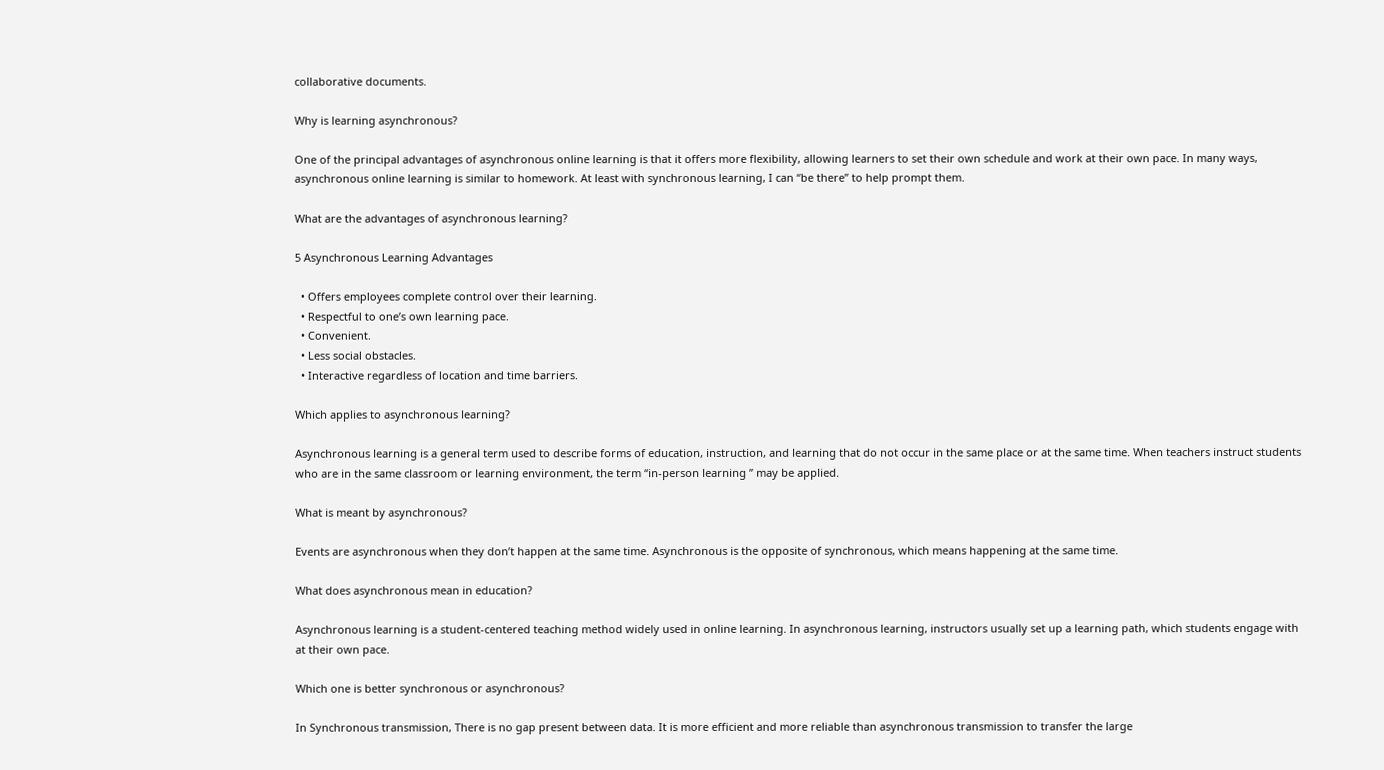collaborative documents.

Why is learning asynchronous?

One of the principal advantages of asynchronous online learning is that it offers more flexibility, allowing learners to set their own schedule and work at their own pace. In many ways, asynchronous online learning is similar to homework. At least with synchronous learning, I can “be there” to help prompt them.

What are the advantages of asynchronous learning?

5 Asynchronous Learning Advantages

  • Offers employees complete control over their learning.
  • Respectful to one’s own learning pace.
  • Convenient.
  • Less social obstacles.
  • Interactive regardless of location and time barriers.

Which applies to asynchronous learning?

Asynchronous learning is a general term used to describe forms of education, instruction, and learning that do not occur in the same place or at the same time. When teachers instruct students who are in the same classroom or learning environment, the term “in-person learning ” may be applied.

What is meant by asynchronous?

Events are asynchronous when they don’t happen at the same time. Asynchronous is the opposite of synchronous, which means happening at the same time.

What does asynchronous mean in education?

Asynchronous learning is a student-centered teaching method widely used in online learning. In asynchronous learning, instructors usually set up a learning path, which students engage with at their own pace.

Which one is better synchronous or asynchronous?

In Synchronous transmission, There is no gap present between data. It is more efficient and more reliable than asynchronous transmission to transfer the large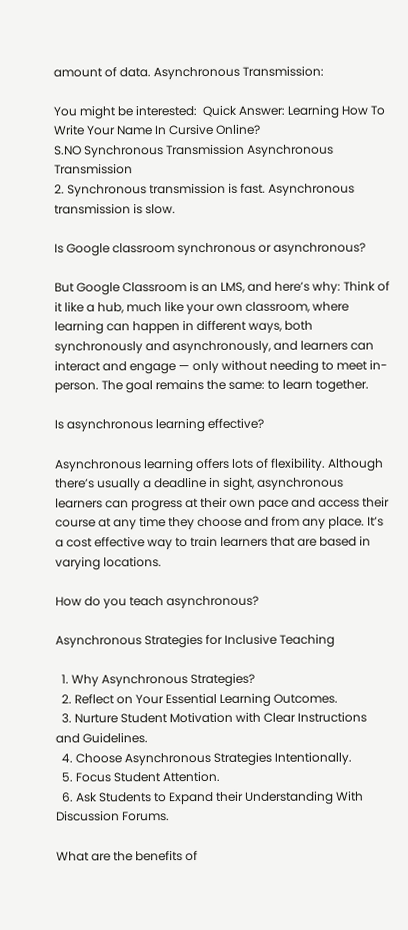amount of data. Asynchronous Transmission:

You might be interested:  Quick Answer: Learning How To Write Your Name In Cursive Online?
S.NO Synchronous Transmission Asynchronous Transmission
2. Synchronous transmission is fast. Asynchronous transmission is slow.

Is Google classroom synchronous or asynchronous?

But Google Classroom is an LMS, and here’s why: Think of it like a hub, much like your own classroom, where learning can happen in different ways, both synchronously and asynchronously, and learners can interact and engage — only without needing to meet in-person. The goal remains the same: to learn together.

Is asynchronous learning effective?

Asynchronous learning offers lots of flexibility. Although there’s usually a deadline in sight, asynchronous learners can progress at their own pace and access their course at any time they choose and from any place. It’s a cost effective way to train learners that are based in varying locations.

How do you teach asynchronous?

Asynchronous Strategies for Inclusive Teaching

  1. Why Asynchronous Strategies?
  2. Reflect on Your Essential Learning Outcomes.
  3. Nurture Student Motivation with Clear Instructions and Guidelines.
  4. Choose Asynchronous Strategies Intentionally.
  5. Focus Student Attention.
  6. Ask Students to Expand their Understanding With Discussion Forums.

What are the benefits of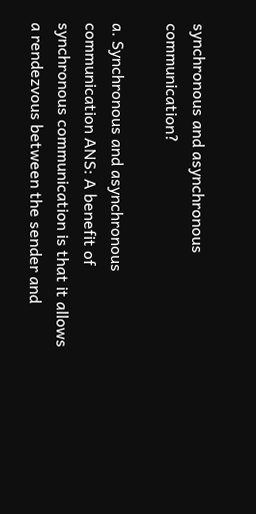synchronous and asynchronous communication?

a. Synchronous and asynchronous communication ANS: A benefit of synchronous communication is that it allows a rendezvous between the sender and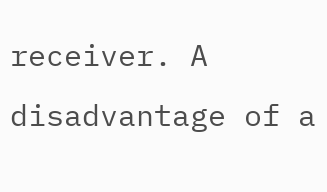receiver. A disadvantage of a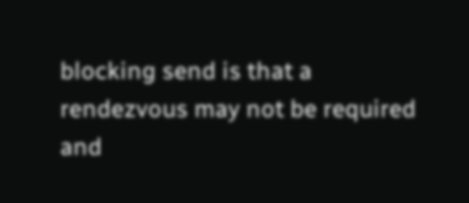blocking send is that a rendezvous may not be required and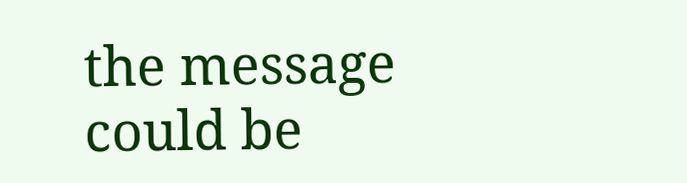the message could be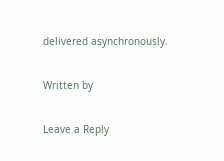delivered asynchronously.

Written by

Leave a Reply